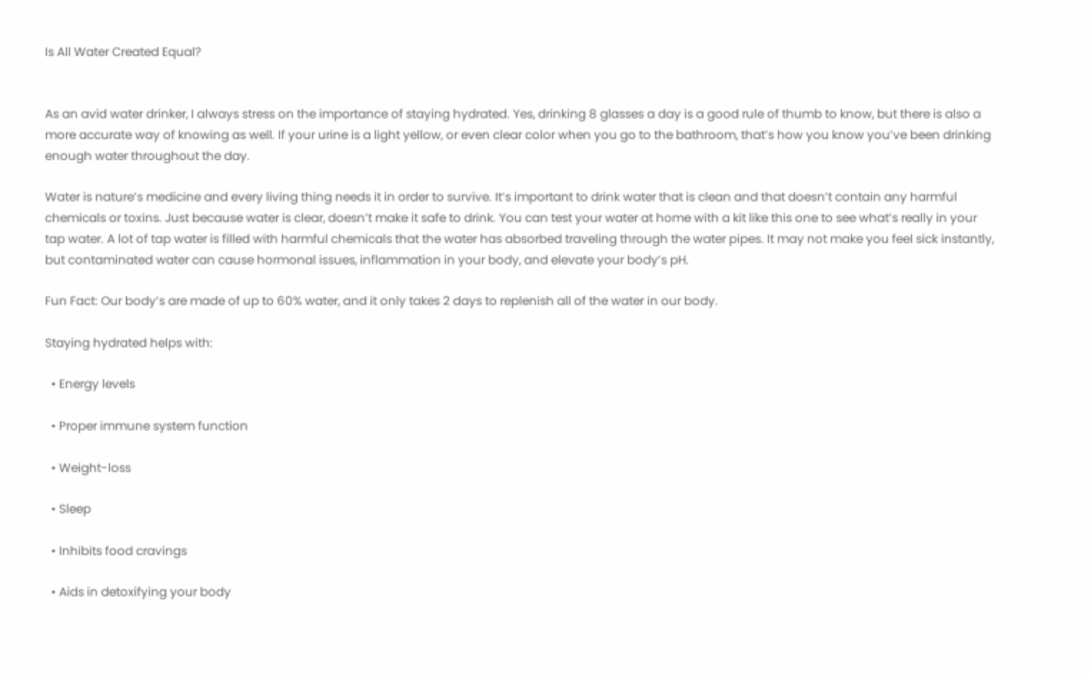Is All Water Created Equal?


As an avid water drinker, I always stress on the importance of staying hydrated. Yes, drinking 8 glasses a day is a good rule of thumb to know, but there is also a more accurate way of knowing as well. If your urine is a light yellow, or even clear color when you go to the bathroom, that’s how you know you’ve been drinking enough water throughout the day.

Water is nature’s medicine and every living thing needs it in order to survive. It’s important to drink water that is clean and that doesn’t contain any harmful chemicals or toxins. Just because water is clear, doesn’t make it safe to drink. You can test your water at home with a kit like this one to see what’s really in your tap water. A lot of tap water is filled with harmful chemicals that the water has absorbed traveling through the water pipes. It may not make you feel sick instantly, but contaminated water can cause hormonal issues, inflammation in your body, and elevate your body’s pH.

Fun Fact: Our body’s are made of up to 60% water, and it only takes 2 days to replenish all of the water in our body.

Staying hydrated helps with:

  • Energy levels

  • Proper immune system function

  • Weight-loss

  • Sleep

  • Inhibits food cravings

  • Aids in detoxifying your body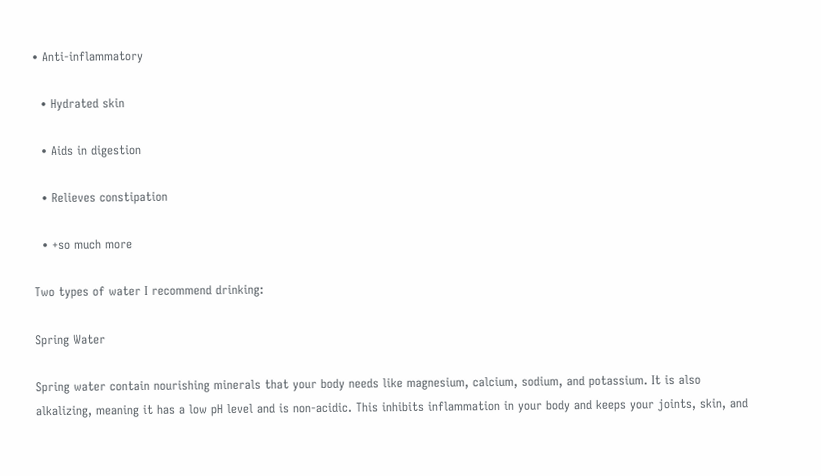• Anti-inflammatory

  • Hydrated skin

  • Aids in digestion

  • Relieves constipation

  • +so much more

Two types of water I recommend drinking:

Spring Water

Spring water contain nourishing minerals that your body needs like magnesium, calcium, sodium, and potassium. It is also alkalizing, meaning it has a low pH level and is non-acidic. This inhibits inflammation in your body and keeps your joints, skin, and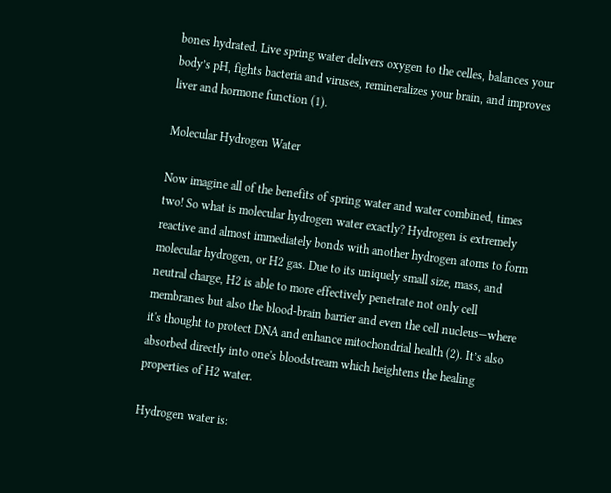bones hydrated. Live spring water delivers oxygen to the celles, balances your body’s pH, fights bacteria and viruses, remineralizes your brain, and improves liver and hormone function (1).

Molecular Hydrogen Water

Now imagine all of the benefits of spring water and water combined, times two! So what is molecular hydrogen water exactly? Hydrogen is extremely reactive and almost immediately bonds with another hydrogen atoms to form molecular hydrogen, or H2 gas. Due to its uniquely small size, mass, and neutral charge, H2 is able to more effectively penetrate not only cell membranes but also the blood-brain barrier and even the cell nucleus—where it's thought to protect DNA and enhance mitochondrial health (2). It’s also absorbed directly into one's bloodstream which heightens the healing properties of H2 water.

Hydrogen water is: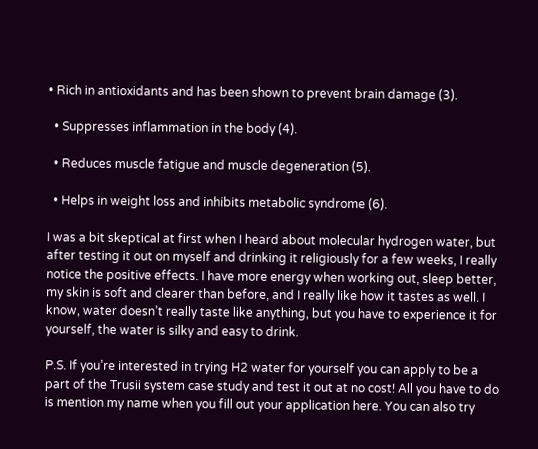• Rich in antioxidants and has been shown to prevent brain damage (3).

  • Suppresses inflammation in the body (4).

  • Reduces muscle fatigue and muscle degeneration (5).

  • Helps in weight loss and inhibits metabolic syndrome (6).

I was a bit skeptical at first when I heard about molecular hydrogen water, but after testing it out on myself and drinking it religiously for a few weeks, I really notice the positive effects. I have more energy when working out, sleep better, my skin is soft and clearer than before, and I really like how it tastes as well. I know, water doesn’t really taste like anything, but you have to experience it for yourself, the water is silky and easy to drink.

P.S. If you’re interested in trying H2 water for yourself you can apply to be a part of the Trusii system case study and test it out at no cost! All you have to do is mention my name when you fill out your application here. You can also try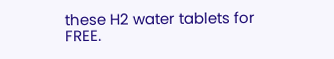these H2 water tablets for FREE.